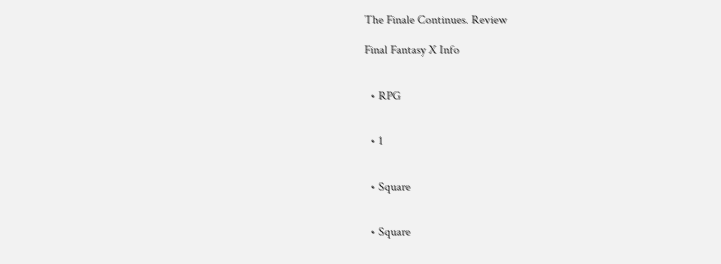The Finale Continues. Review

Final Fantasy X Info


  • RPG


  • 1


  • Square


  • Square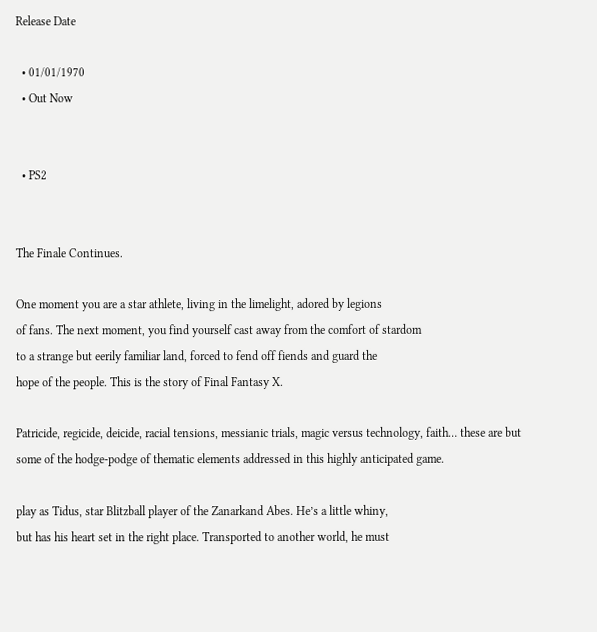Release Date

  • 01/01/1970
  • Out Now


  • PS2


The Finale Continues.

One moment you are a star athlete, living in the limelight, adored by legions
of fans. The next moment, you find yourself cast away from the comfort of stardom
to a strange but eerily familiar land, forced to fend off fiends and guard the
hope of the people. This is the story of Final Fantasy X.

Patricide, regicide, deicide, racial tensions, messianic trials, magic versus technology, faith… these are but some of the hodge-podge of thematic elements addressed in this highly anticipated game.

play as Tidus, star Blitzball player of the Zanarkand Abes. He’s a little whiny,
but has his heart set in the right place. Transported to another world, he must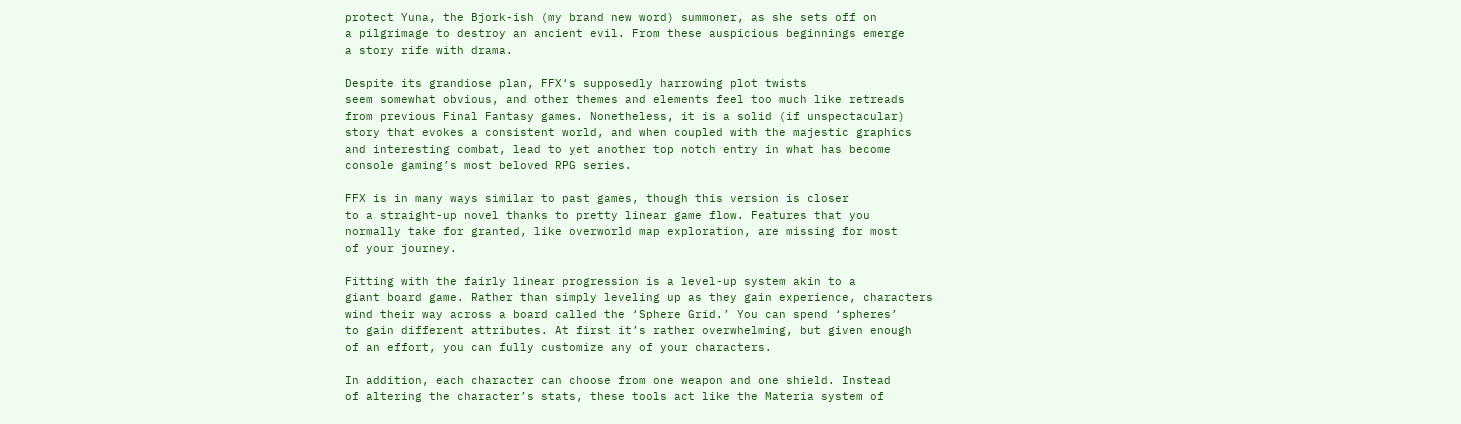protect Yuna, the Bjork-ish (my brand new word) summoner, as she sets off on
a pilgrimage to destroy an ancient evil. From these auspicious beginnings emerge
a story rife with drama.

Despite its grandiose plan, FFX‘s supposedly harrowing plot twists
seem somewhat obvious, and other themes and elements feel too much like retreads
from previous Final Fantasy games. Nonetheless, it is a solid (if unspectacular)
story that evokes a consistent world, and when coupled with the majestic graphics
and interesting combat, lead to yet another top notch entry in what has become
console gaming’s most beloved RPG series.

FFX is in many ways similar to past games, though this version is closer
to a straight-up novel thanks to pretty linear game flow. Features that you
normally take for granted, like overworld map exploration, are missing for most
of your journey.

Fitting with the fairly linear progression is a level-up system akin to a
giant board game. Rather than simply leveling up as they gain experience, characters
wind their way across a board called the ‘Sphere Grid.’ You can spend ‘spheres’
to gain different attributes. At first it’s rather overwhelming, but given enough
of an effort, you can fully customize any of your characters.

In addition, each character can choose from one weapon and one shield. Instead
of altering the character’s stats, these tools act like the Materia system of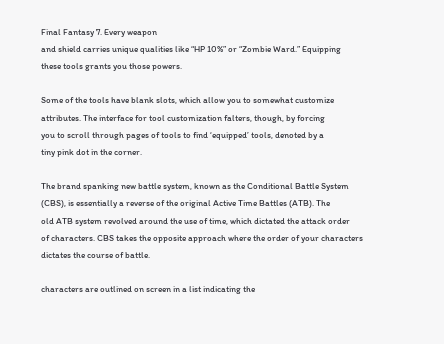Final Fantasy 7. Every weapon
and shield carries unique qualities like “HP 10%” or “Zombie Ward.” Equipping
these tools grants you those powers.

Some of the tools have blank slots, which allow you to somewhat customize
attributes. The interface for tool customization falters, though, by forcing
you to scroll through pages of tools to find ‘equipped’ tools, denoted by a
tiny pink dot in the corner.

The brand spanking new battle system, known as the Conditional Battle System
(CBS), is essentially a reverse of the original Active Time Battles (ATB). The
old ATB system revolved around the use of time, which dictated the attack order
of characters. CBS takes the opposite approach where the order of your characters
dictates the course of battle.

characters are outlined on screen in a list indicating the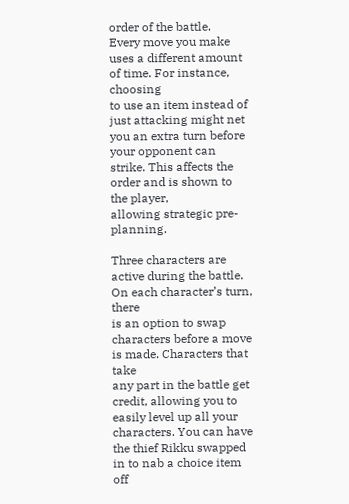order of the battle.
Every move you make uses a different amount of time. For instance, choosing
to use an item instead of just attacking might net you an extra turn before
your opponent can strike. This affects the order and is shown to the player,
allowing strategic pre-planning.

Three characters are active during the battle. On each character’s turn, there
is an option to swap characters before a move is made. Characters that take
any part in the battle get credit, allowing you to easily level up all your
characters. You can have the thief Rikku swapped in to nab a choice item off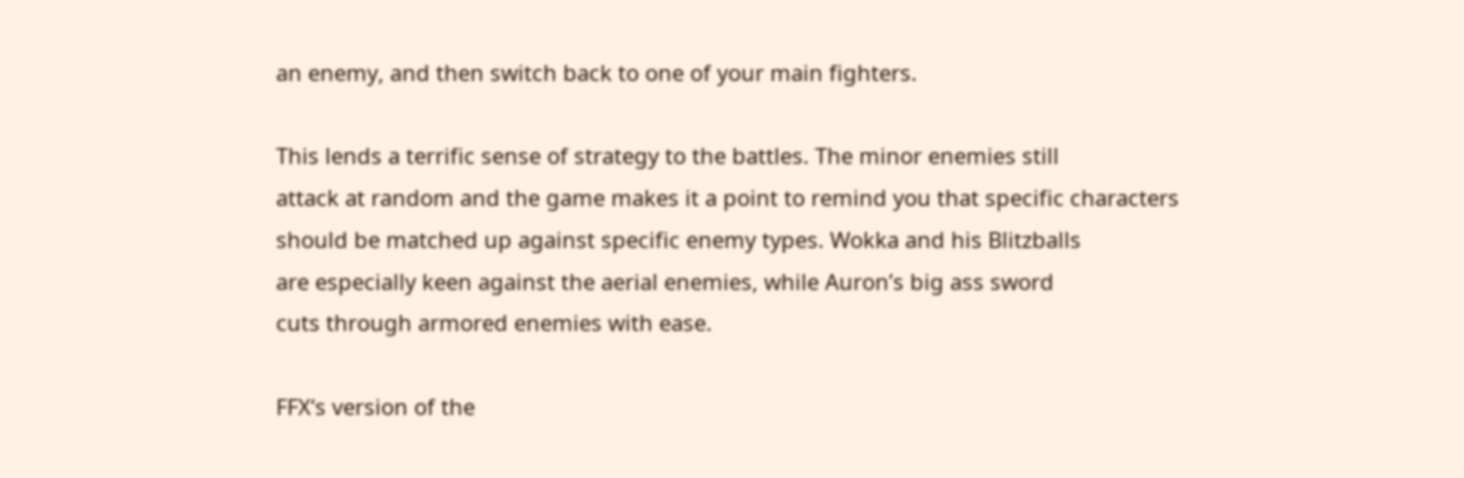an enemy, and then switch back to one of your main fighters.

This lends a terrific sense of strategy to the battles. The minor enemies still
attack at random and the game makes it a point to remind you that specific characters
should be matched up against specific enemy types. Wokka and his Blitzballs
are especially keen against the aerial enemies, while Auron’s big ass sword
cuts through armored enemies with ease.

FFX‘s version of the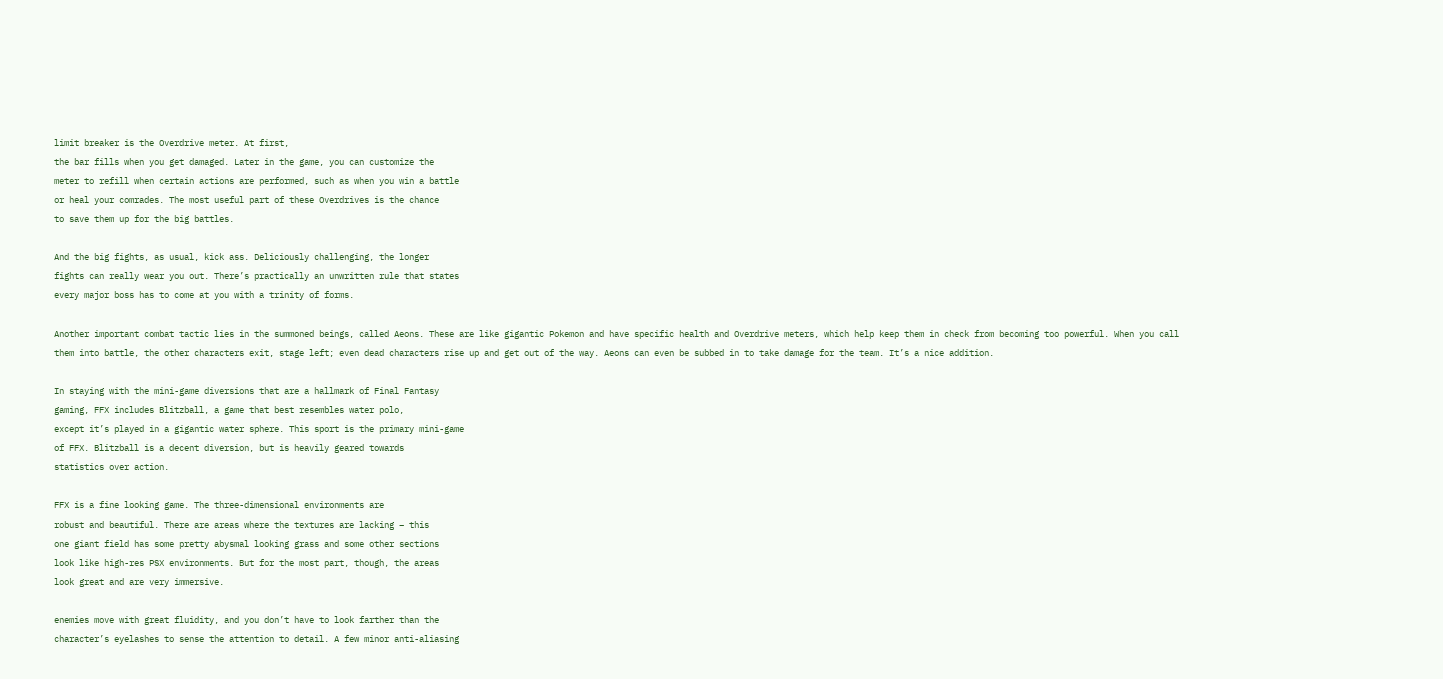limit breaker is the Overdrive meter. At first,
the bar fills when you get damaged. Later in the game, you can customize the
meter to refill when certain actions are performed, such as when you win a battle
or heal your comrades. The most useful part of these Overdrives is the chance
to save them up for the big battles.

And the big fights, as usual, kick ass. Deliciously challenging, the longer
fights can really wear you out. There’s practically an unwritten rule that states
every major boss has to come at you with a trinity of forms.

Another important combat tactic lies in the summoned beings, called Aeons. These are like gigantic Pokemon and have specific health and Overdrive meters, which help keep them in check from becoming too powerful. When you call them into battle, the other characters exit, stage left; even dead characters rise up and get out of the way. Aeons can even be subbed in to take damage for the team. It’s a nice addition.

In staying with the mini-game diversions that are a hallmark of Final Fantasy
gaming, FFX includes Blitzball, a game that best resembles water polo,
except it’s played in a gigantic water sphere. This sport is the primary mini-game
of FFX. Blitzball is a decent diversion, but is heavily geared towards
statistics over action.

FFX is a fine looking game. The three-dimensional environments are
robust and beautiful. There are areas where the textures are lacking – this
one giant field has some pretty abysmal looking grass and some other sections
look like high-res PSX environments. But for the most part, though, the areas
look great and are very immersive.

enemies move with great fluidity, and you don’t have to look farther than the
character’s eyelashes to sense the attention to detail. A few minor anti-aliasing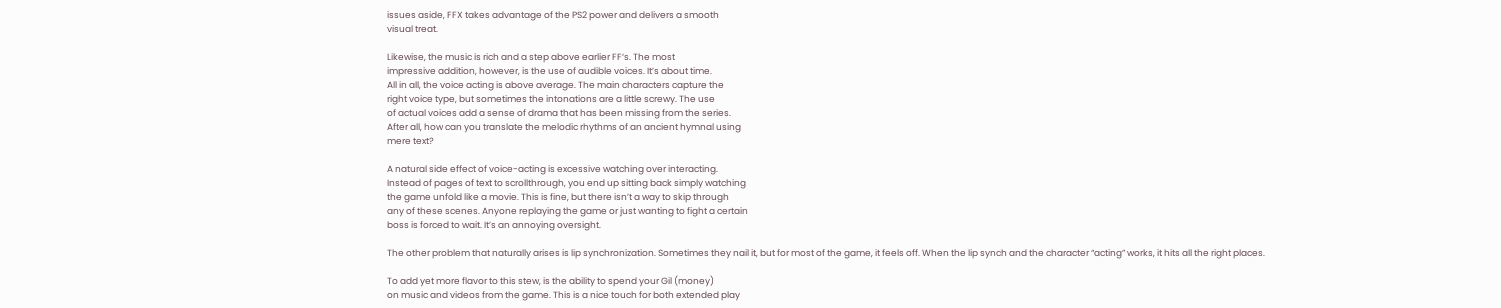issues aside, FFX takes advantage of the PS2 power and delivers a smooth
visual treat.

Likewise, the music is rich and a step above earlier FF‘s. The most
impressive addition, however, is the use of audible voices. It’s about time.
All in all, the voice acting is above average. The main characters capture the
right voice type, but sometimes the intonations are a little screwy. The use
of actual voices add a sense of drama that has been missing from the series.
After all, how can you translate the melodic rhythms of an ancient hymnal using
mere text?

A natural side effect of voice-acting is excessive watching over interacting.
Instead of pages of text to scrollthrough, you end up sitting back simply watching
the game unfold like a movie. This is fine, but there isn’t a way to skip through
any of these scenes. Anyone replaying the game or just wanting to fight a certain
boss is forced to wait. It’s an annoying oversight.

The other problem that naturally arises is lip synchronization. Sometimes they nail it, but for most of the game, it feels off. When the lip synch and the character “acting” works, it hits all the right places.

To add yet more flavor to this stew, is the ability to spend your Gil (money)
on music and videos from the game. This is a nice touch for both extended play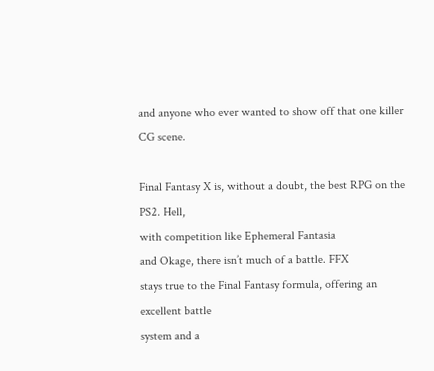and anyone who ever wanted to show off that one killer CG scene.

Final Fantasy X is, without a doubt, the best RPG on the PS2. Hell,
with competition like Ephemeral Fantasia
and Okage, there isn’t much of a battle. FFX
stays true to the Final Fantasy formula, offering an excellent battle
system and a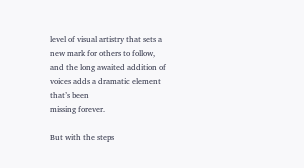level of visual artistry that sets a new mark for others to follow,
and the long awaited addition of voices adds a dramatic element that’s been
missing forever.

But with the steps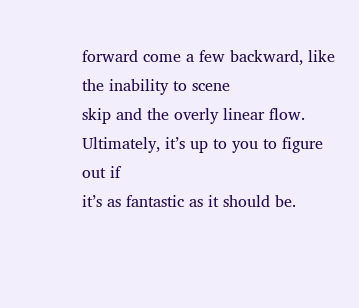forward come a few backward, like the inability to scene
skip and the overly linear flow. Ultimately, it’s up to you to figure out if
it’s as fantastic as it should be.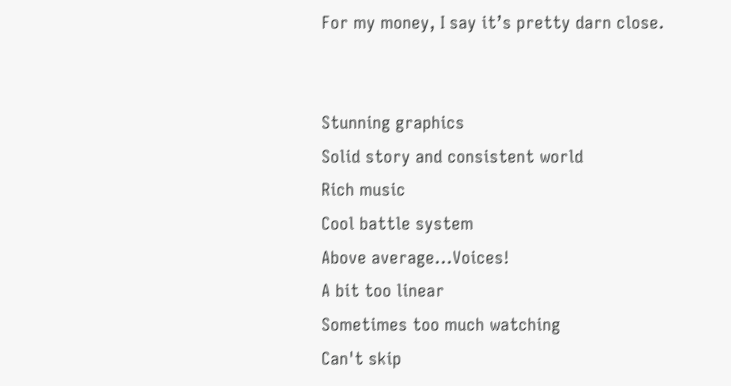For my money, I say it’s pretty darn close.


Stunning graphics
Solid story and consistent world
Rich music
Cool battle system
Above average...Voices!
A bit too linear
Sometimes too much watching
Can't skip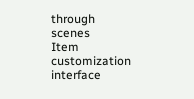through scenes
Item customization interface